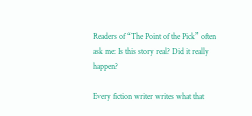Readers of “The Point of the Pick” often ask me: Is this story real? Did it really happen?

Every fiction writer writes what that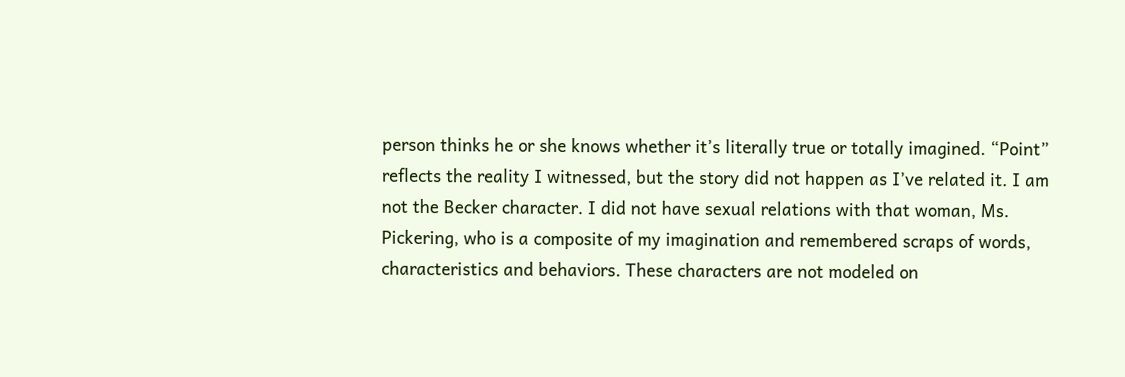person thinks he or she knows whether it’s literally true or totally imagined. “Point” reflects the reality I witnessed, but the story did not happen as I’ve related it. I am not the Becker character. I did not have sexual relations with that woman, Ms. Pickering, who is a composite of my imagination and remembered scraps of words, characteristics and behaviors. These characters are not modeled on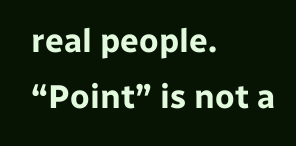real people. “Point” is not a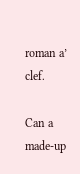roman a’ clef.

Can a made-up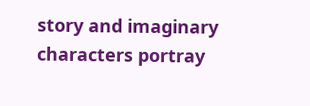story and imaginary characters portray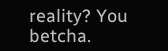reality? You betcha.